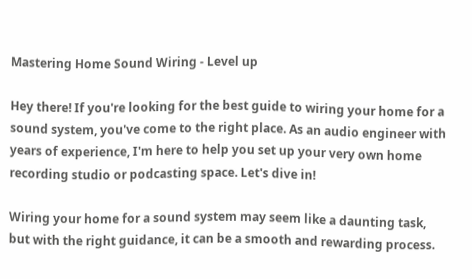Mastering Home Sound Wiring - Level up

Hey there! If you're looking for the best guide to wiring your home for a sound system, you've come to the right place. As an audio engineer with years of experience, I'm here to help you set up your very own home recording studio or podcasting space. Let's dive in!

Wiring your home for a sound system may seem like a daunting task, but with the right guidance, it can be a smooth and rewarding process.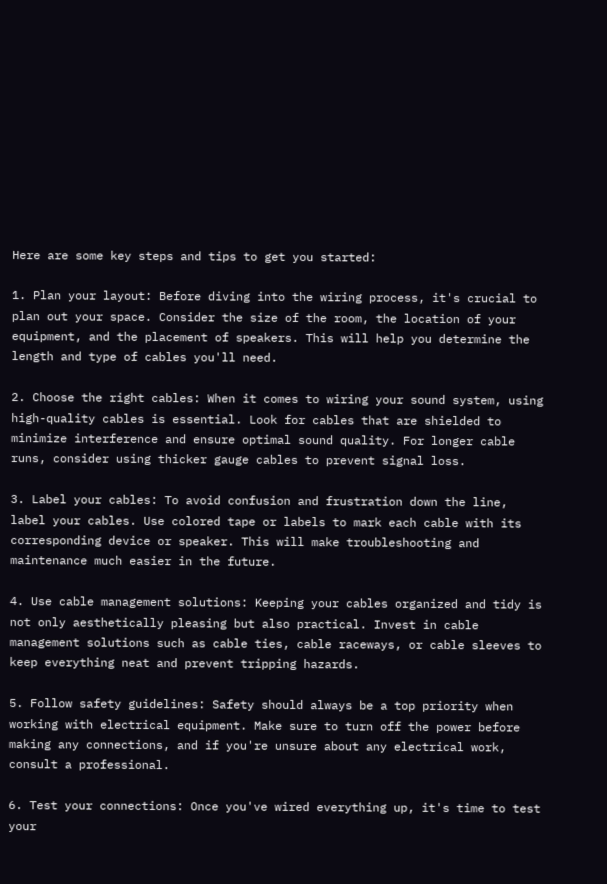Here are some key steps and tips to get you started:

1. Plan your layout: Before diving into the wiring process, it's crucial to plan out your space. Consider the size of the room, the location of your equipment, and the placement of speakers. This will help you determine the length and type of cables you'll need.

2. Choose the right cables: When it comes to wiring your sound system, using high-quality cables is essential. Look for cables that are shielded to minimize interference and ensure optimal sound quality. For longer cable runs, consider using thicker gauge cables to prevent signal loss.

3. Label your cables: To avoid confusion and frustration down the line, label your cables. Use colored tape or labels to mark each cable with its corresponding device or speaker. This will make troubleshooting and maintenance much easier in the future.

4. Use cable management solutions: Keeping your cables organized and tidy is not only aesthetically pleasing but also practical. Invest in cable management solutions such as cable ties, cable raceways, or cable sleeves to keep everything neat and prevent tripping hazards.

5. Follow safety guidelines: Safety should always be a top priority when working with electrical equipment. Make sure to turn off the power before making any connections, and if you're unsure about any electrical work, consult a professional.

6. Test your connections: Once you've wired everything up, it's time to test your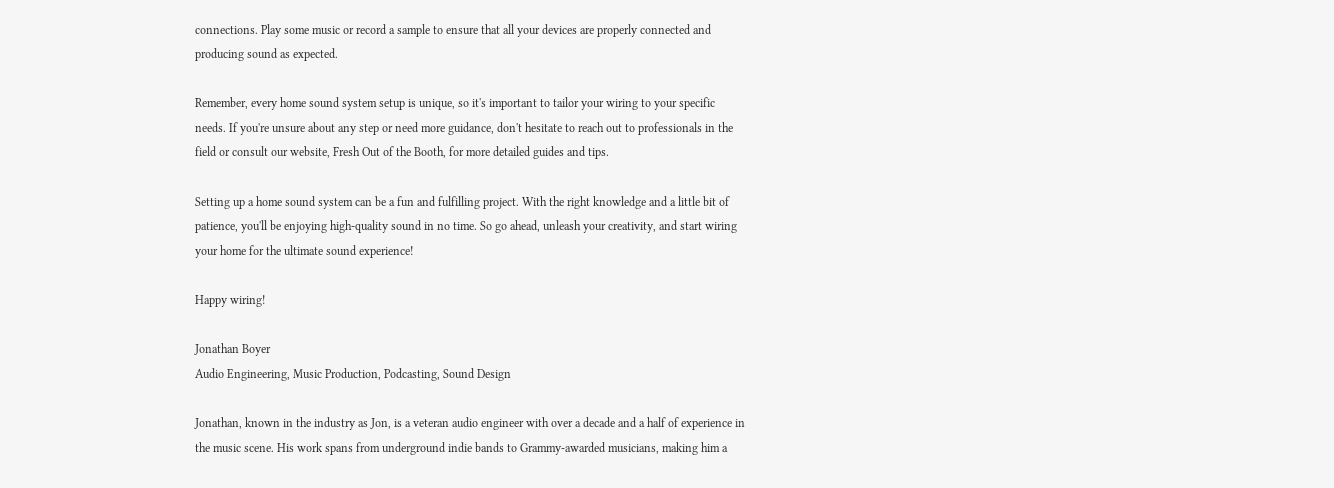connections. Play some music or record a sample to ensure that all your devices are properly connected and producing sound as expected.

Remember, every home sound system setup is unique, so it's important to tailor your wiring to your specific needs. If you're unsure about any step or need more guidance, don't hesitate to reach out to professionals in the field or consult our website, Fresh Out of the Booth, for more detailed guides and tips.

Setting up a home sound system can be a fun and fulfilling project. With the right knowledge and a little bit of patience, you'll be enjoying high-quality sound in no time. So go ahead, unleash your creativity, and start wiring your home for the ultimate sound experience!

Happy wiring!

Jonathan Boyer
Audio Engineering, Music Production, Podcasting, Sound Design

Jonathan, known in the industry as Jon, is a veteran audio engineer with over a decade and a half of experience in the music scene. His work spans from underground indie bands to Grammy-awarded musicians, making him a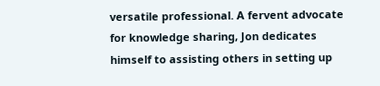versatile professional. A fervent advocate for knowledge sharing, Jon dedicates himself to assisting others in setting up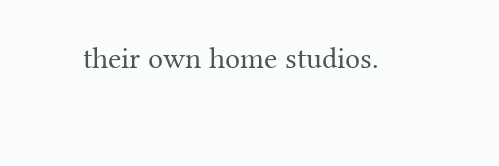their own home studios.